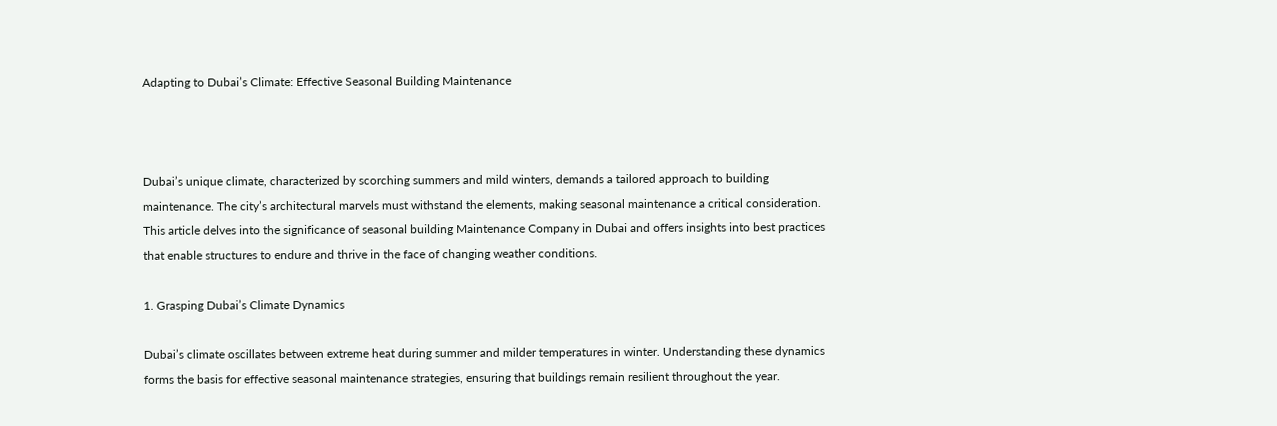Adapting to Dubai’s Climate: Effective Seasonal Building Maintenance



Dubai’s unique climate, characterized by scorching summers and mild winters, demands a tailored approach to building maintenance. The city’s architectural marvels must withstand the elements, making seasonal maintenance a critical consideration. This article delves into the significance of seasonal building Maintenance Company in Dubai and offers insights into best practices that enable structures to endure and thrive in the face of changing weather conditions.

1. Grasping Dubai’s Climate Dynamics

Dubai’s climate oscillates between extreme heat during summer and milder temperatures in winter. Understanding these dynamics forms the basis for effective seasonal maintenance strategies, ensuring that buildings remain resilient throughout the year.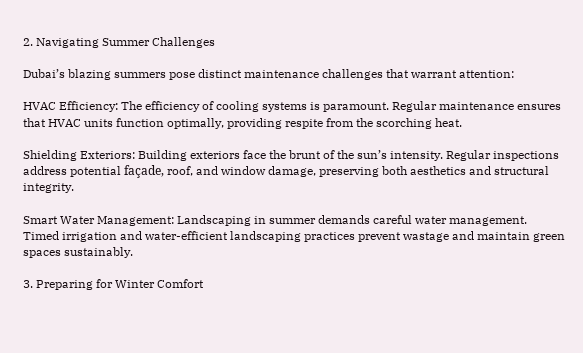2. Navigating Summer Challenges

Dubai’s blazing summers pose distinct maintenance challenges that warrant attention:

HVAC Efficiency: The efficiency of cooling systems is paramount. Regular maintenance ensures that HVAC units function optimally, providing respite from the scorching heat.

Shielding Exteriors: Building exteriors face the brunt of the sun’s intensity. Regular inspections address potential façade, roof, and window damage, preserving both aesthetics and structural integrity.

Smart Water Management: Landscaping in summer demands careful water management. Timed irrigation and water-efficient landscaping practices prevent wastage and maintain green spaces sustainably.

3. Preparing for Winter Comfort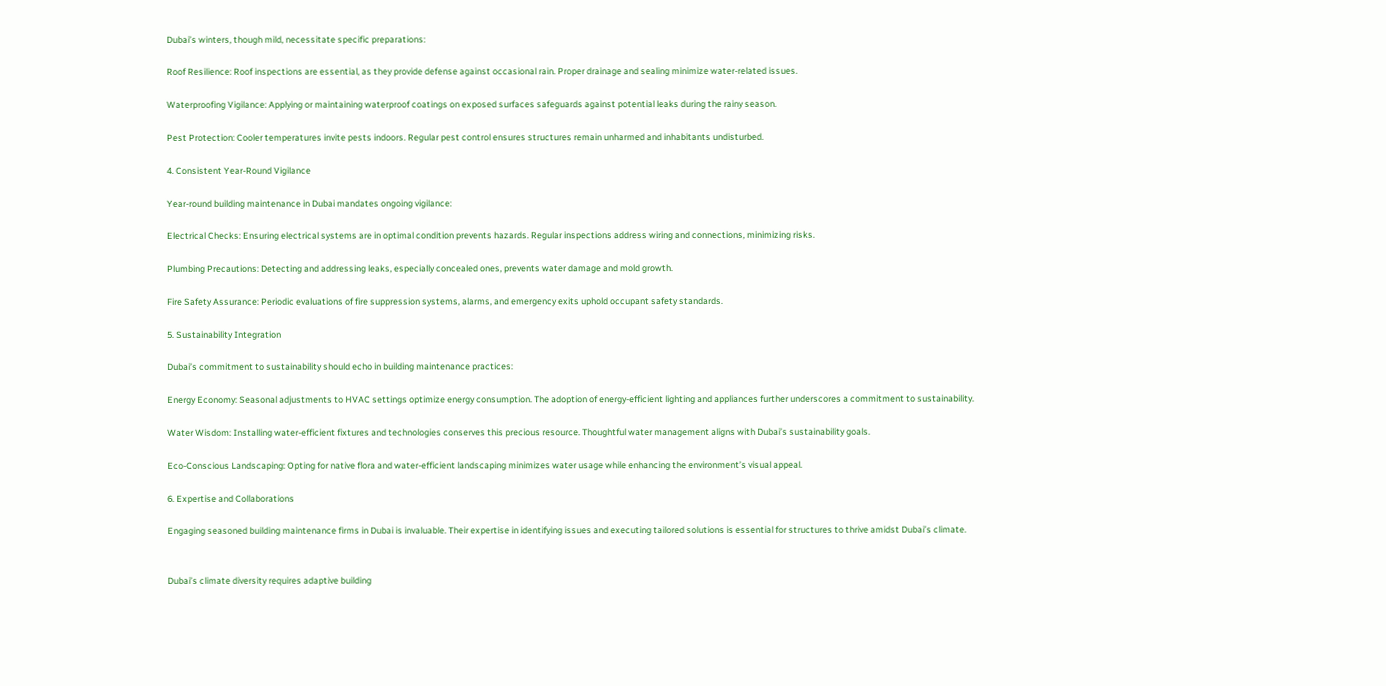Dubai’s winters, though mild, necessitate specific preparations:

Roof Resilience: Roof inspections are essential, as they provide defense against occasional rain. Proper drainage and sealing minimize water-related issues.

Waterproofing Vigilance: Applying or maintaining waterproof coatings on exposed surfaces safeguards against potential leaks during the rainy season.

Pest Protection: Cooler temperatures invite pests indoors. Regular pest control ensures structures remain unharmed and inhabitants undisturbed.

4. Consistent Year-Round Vigilance

Year-round building maintenance in Dubai mandates ongoing vigilance:

Electrical Checks: Ensuring electrical systems are in optimal condition prevents hazards. Regular inspections address wiring and connections, minimizing risks.

Plumbing Precautions: Detecting and addressing leaks, especially concealed ones, prevents water damage and mold growth.

Fire Safety Assurance: Periodic evaluations of fire suppression systems, alarms, and emergency exits uphold occupant safety standards.

5. Sustainability Integration

Dubai’s commitment to sustainability should echo in building maintenance practices:

Energy Economy: Seasonal adjustments to HVAC settings optimize energy consumption. The adoption of energy-efficient lighting and appliances further underscores a commitment to sustainability.

Water Wisdom: Installing water-efficient fixtures and technologies conserves this precious resource. Thoughtful water management aligns with Dubai’s sustainability goals.

Eco-Conscious Landscaping: Opting for native flora and water-efficient landscaping minimizes water usage while enhancing the environment’s visual appeal.

6. Expertise and Collaborations

Engaging seasoned building maintenance firms in Dubai is invaluable. Their expertise in identifying issues and executing tailored solutions is essential for structures to thrive amidst Dubai’s climate.


Dubai’s climate diversity requires adaptive building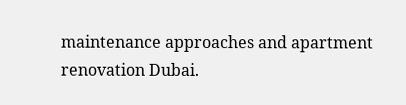maintenance approaches and apartment renovation Dubai.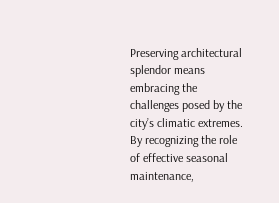Preserving architectural splendor means embracing the challenges posed by the city’s climatic extremes. By recognizing the role of effective seasonal maintenance,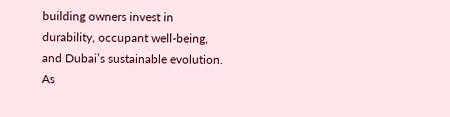building owners invest in durability, occupant well-being, and Dubai’s sustainable evolution. As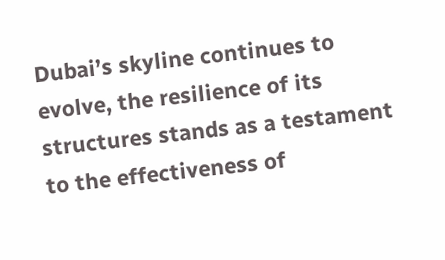Dubai’s skyline continues to evolve, the resilience of its structures stands as a testament to the effectiveness of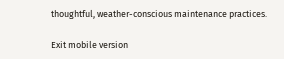thoughtful, weather-conscious maintenance practices.

Exit mobile version